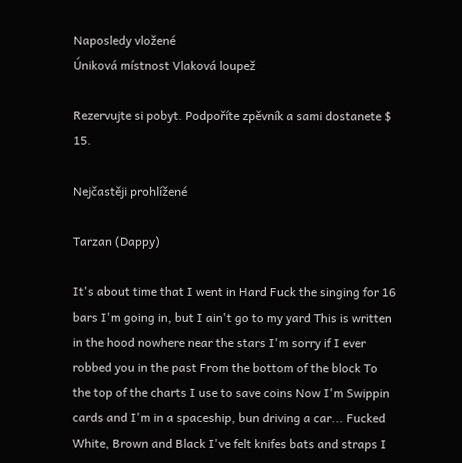Naposledy vložené
Úniková místnost Vlaková loupež

Rezervujte si pobyt. Podpoříte zpěvník a sami dostanete $ 15.

Nejčastěji prohlížené

Tarzan (Dappy)

It's about time that I went in Hard Fuck the singing for 16 bars I'm going in, but I ain't go to my yard This is written in the hood nowhere near the stars I'm sorry if I ever robbed you in the past From the bottom of the block To the top of the charts I use to save coins Now I'm Swippin cards and I'm in a spaceship, bun driving a car... Fucked White, Brown and Black I've felt knifes bats and straps I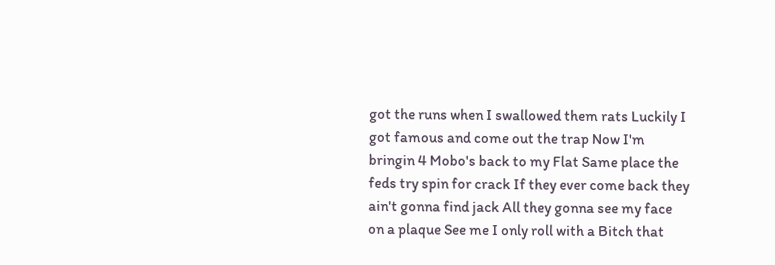got the runs when I swallowed them rats Luckily I got famous and come out the trap Now I'm bringin 4 Mobo's back to my Flat Same place the feds try spin for crack If they ever come back they ain't gonna find jack All they gonna see my face on a plaque See me I only roll with a Bitch that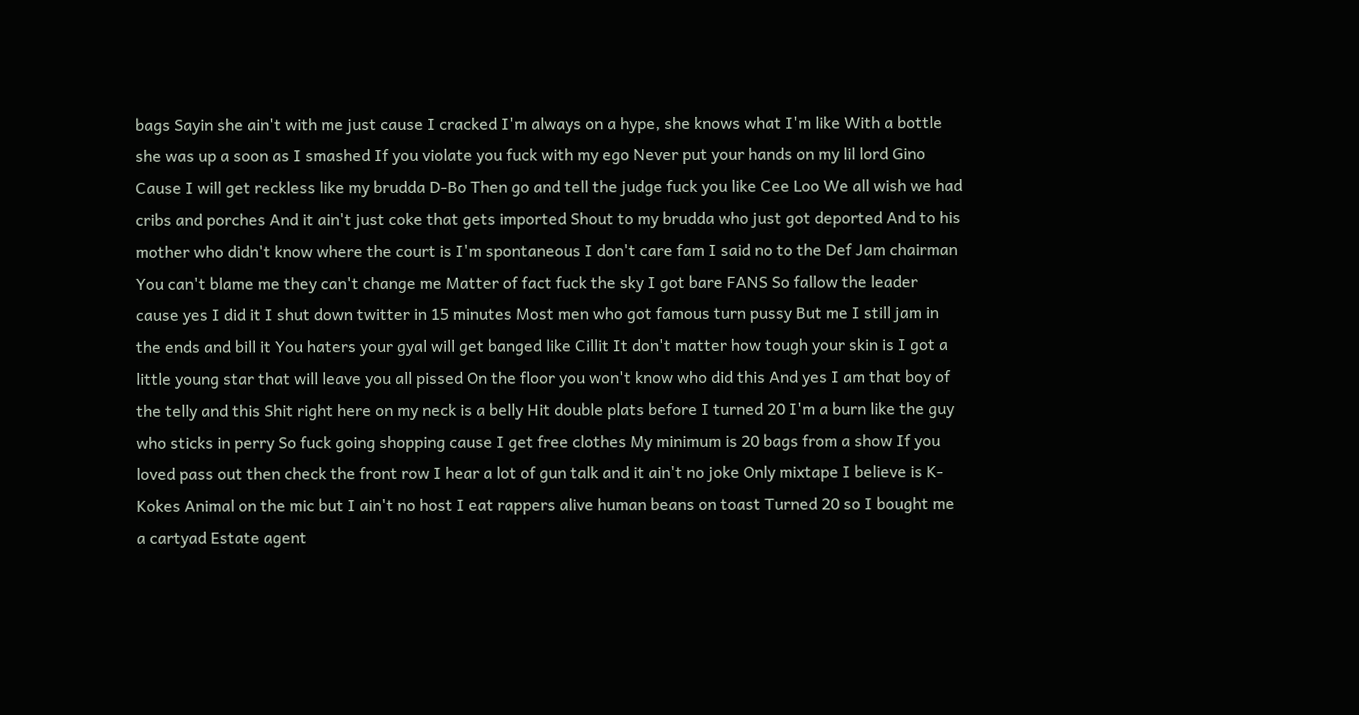bags Sayin she ain't with me just cause I cracked I'm always on a hype, she knows what I'm like With a bottle she was up a soon as I smashed If you violate you fuck with my ego Never put your hands on my lil lord Gino Cause I will get reckless like my brudda D-Bo Then go and tell the judge fuck you like Cee Loo We all wish we had cribs and porches And it ain't just coke that gets imported Shout to my brudda who just got deported And to his mother who didn't know where the court is I'm spontaneous I don't care fam I said no to the Def Jam chairman You can't blame me they can't change me Matter of fact fuck the sky I got bare FANS So fallow the leader cause yes I did it I shut down twitter in 15 minutes Most men who got famous turn pussy But me I still jam in the ends and bill it You haters your gyal will get banged like Cillit It don't matter how tough your skin is I got a little young star that will leave you all pissed On the floor you won't know who did this And yes I am that boy of the telly and this Shit right here on my neck is a belly Hit double plats before I turned 20 I'm a burn like the guy who sticks in perry So fuck going shopping cause I get free clothes My minimum is 20 bags from a show If you loved pass out then check the front row I hear a lot of gun talk and it ain't no joke Only mixtape I believe is K-Kokes Animal on the mic but I ain't no host I eat rappers alive human beans on toast Turned 20 so I bought me a cartyad Estate agent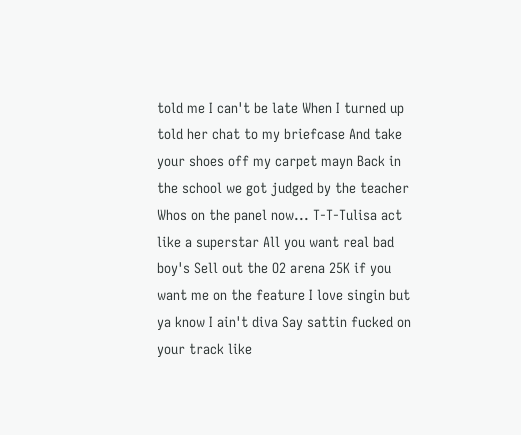told me I can't be late When I turned up told her chat to my briefcase And take your shoes off my carpet mayn Back in the school we got judged by the teacher Whos on the panel now... T-T-Tulisa act like a superstar All you want real bad boy's Sell out the O2 arena 25K if you want me on the feature I love singin but ya know I ain't diva Say sattin fucked on your track like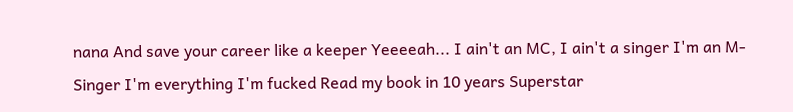nana And save your career like a keeper Yeeeeah... I ain't an MC, I ain't a singer I'm an M- Singer I'm everything I'm fucked Read my book in 10 years Superstar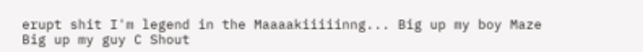erupt shit I'm legend in the Maaaakiiiiinng... Big up my boy Maze Big up my guy C Shout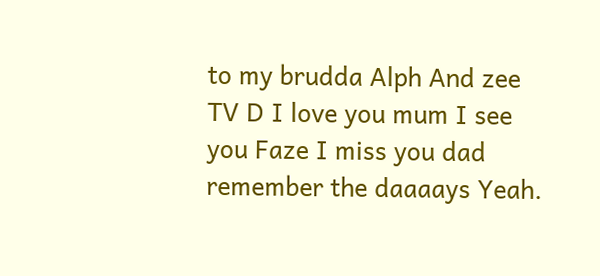to my brudda Alph And zee TV D I love you mum I see you Faze I miss you dad remember the daaaays Yeah.